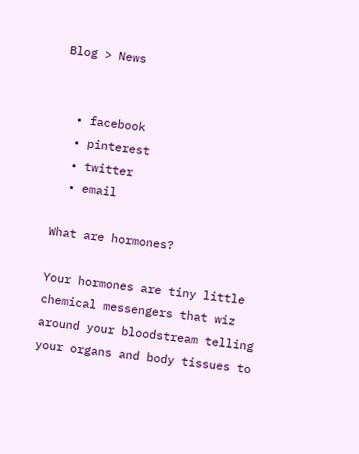Blog > News


  • facebook
  • pinterest
  • twitter
  • email

What are hormones?

Your hormones are tiny little chemical messengers that wiz around your bloodstream telling your organs and body tissues to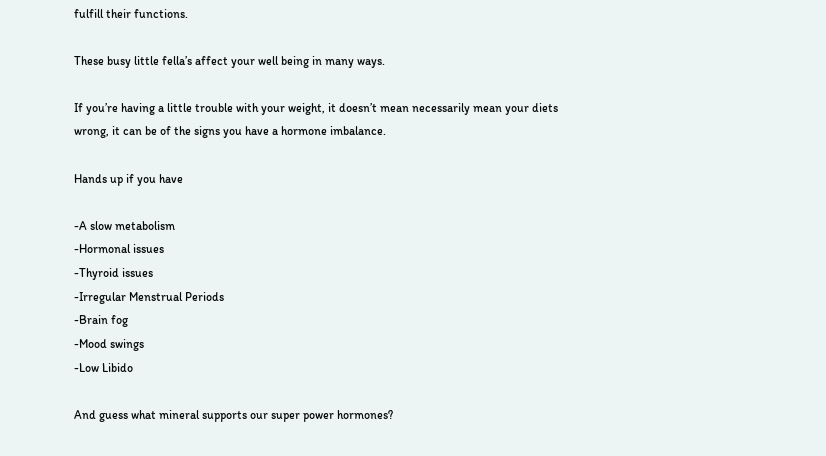fulfill their functions.

These busy little fella’s affect your well being in many ways.

If you’re having a little trouble with your weight, it doesn’t mean necessarily mean your diets wrong, it can be of the signs you have a hormone imbalance.

Hands up if you have

-A slow metabolism
-Hormonal issues
-Thyroid issues
-Irregular Menstrual Periods
-Brain fog
-Mood swings
-Low Libido

And guess what mineral supports our super power hormones?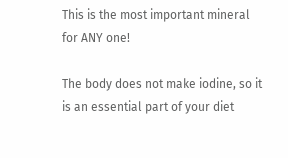This is the most important mineral for ANY one!

The body does not make iodine, so it is an essential part of your diet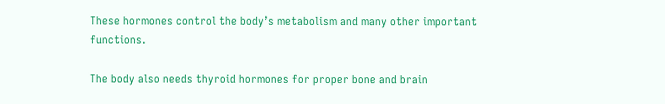These hormones control the body’s metabolism and many other important functions.

The body also needs thyroid hormones for proper bone and brain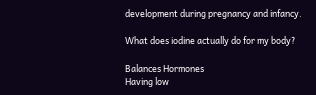development during pregnancy and infancy.

What does iodine actually do for my body?

Balances Hormones
Having low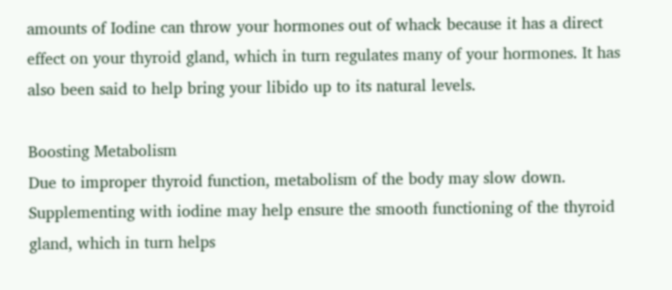amounts of Iodine can throw your hormones out of whack because it has a direct effect on your thyroid gland, which in turn regulates many of your hormones. It has also been said to help bring your libido up to its natural levels.

Boosting Metabolism
Due to improper thyroid function, metabolism of the body may slow down. Supplementing with iodine may help ensure the smooth functioning of the thyroid gland, which in turn helps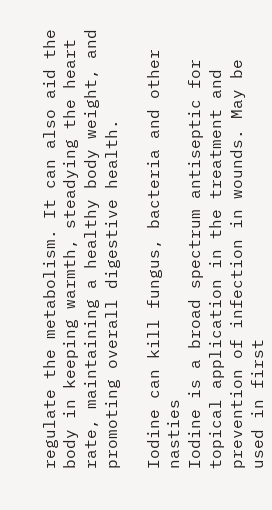regulate the metabolism. It can also aid the body in keeping warmth, steadying the heart rate, maintaining a healthy body weight, and promoting overall digestive health.

Iodine can kill fungus, bacteria and other nasties
Iodine is a broad spectrum antiseptic for topical application in the treatment and prevention of infection in wounds. May be used in first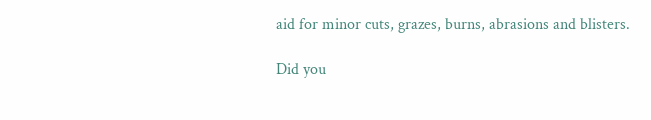aid for minor cuts, grazes, burns, abrasions and blisters.

Did you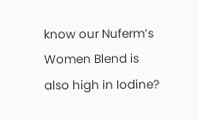know our Nuferm’s Women Blend is also high in Iodine?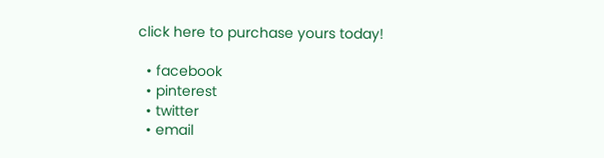click here to purchase yours today!

  • facebook
  • pinterest
  • twitter
  • email